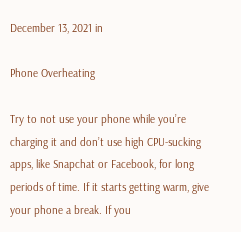December 13, 2021 in

Phone Overheating

Try to not use your phone while you’re charging it and don’t use high CPU-sucking apps, like Snapchat or Facebook, for long periods of time. If it starts getting warm, give your phone a break. If you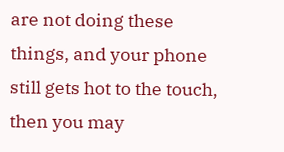are not doing these things, and your phone still gets hot to the touch, then you may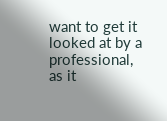want to get it looked at by a professional, as it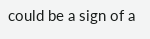could be a sign of a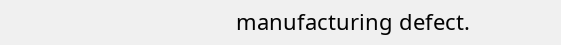manufacturing defect.